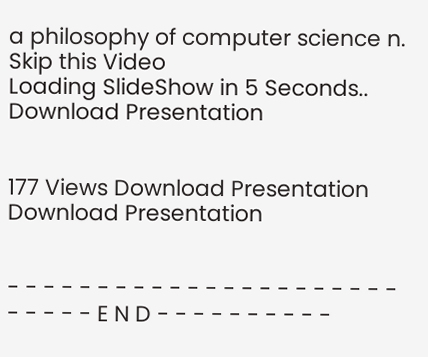a philosophy of computer science n.
Skip this Video
Loading SlideShow in 5 Seconds..
Download Presentation


177 Views Download Presentation
Download Presentation


- - - - - - - - - - - - - - - - - - - - - - - - - - - E N D - - - - - - - - - -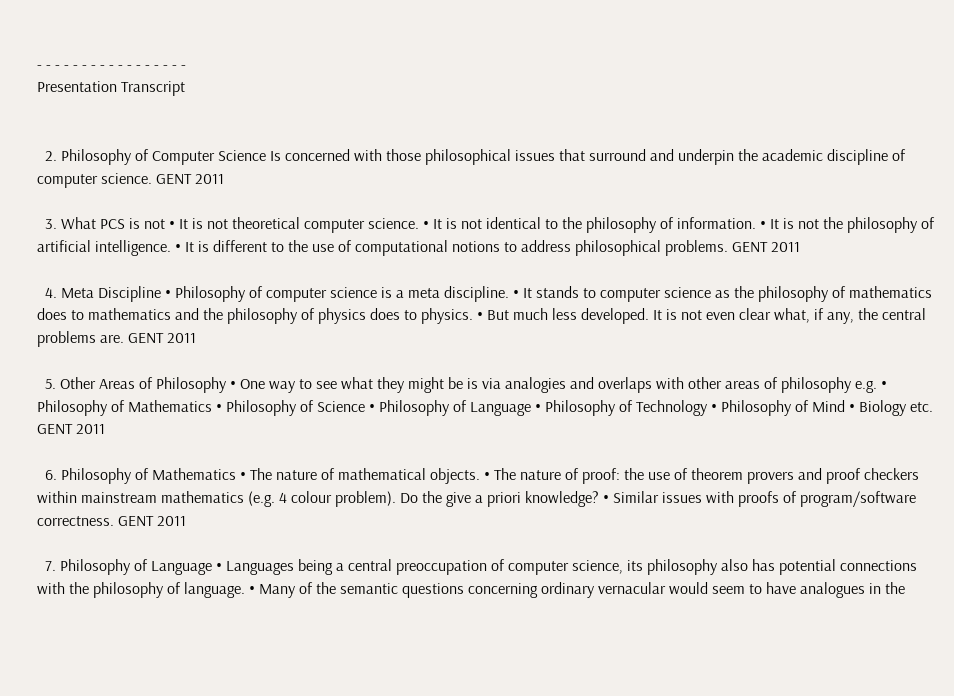- - - - - - - - - - - - - - - - -
Presentation Transcript


  2. Philosophy of Computer Science Is concerned with those philosophical issues that surround and underpin the academic discipline of computer science. GENT 2011

  3. What PCS is not • It is not theoretical computer science. • It is not identical to the philosophy of information. • It is not the philosophy of artificial intelligence. • It is different to the use of computational notions to address philosophical problems. GENT 2011

  4. Meta Discipline • Philosophy of computer science is a meta discipline. • It stands to computer science as the philosophy of mathematics does to mathematics and the philosophy of physics does to physics. • But much less developed. It is not even clear what, if any, the central problems are. GENT 2011

  5. Other Areas of Philosophy • One way to see what they might be is via analogies and overlaps with other areas of philosophy e.g. • Philosophy of Mathematics • Philosophy of Science • Philosophy of Language • Philosophy of Technology • Philosophy of Mind • Biology etc. GENT 2011

  6. Philosophy of Mathematics • The nature of mathematical objects. • The nature of proof: the use of theorem provers and proof checkers within mainstream mathematics (e.g. 4 colour problem). Do the give a priori knowledge? • Similar issues with proofs of program/software correctness. GENT 2011

  7. Philosophy of Language • Languages being a central preoccupation of computer science, its philosophy also has potential connections with the philosophy of language. • Many of the semantic questions concerning ordinary vernacular would seem to have analogues in the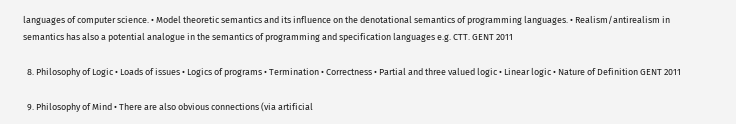languages of computer science. • Model theoretic semantics and its influence on the denotational semantics of programming languages. • Realism/antirealism in semantics has also a potential analogue in the semantics of programming and specification languages e.g. CTT. GENT 2011

  8. Philosophy of Logic • Loads of issues • Logics of programs • Termination • Correctness • Partial and three valued logic • Linear logic • Nature of Definition GENT 2011

  9. Philosophy of Mind • There are also obvious connections (via artificial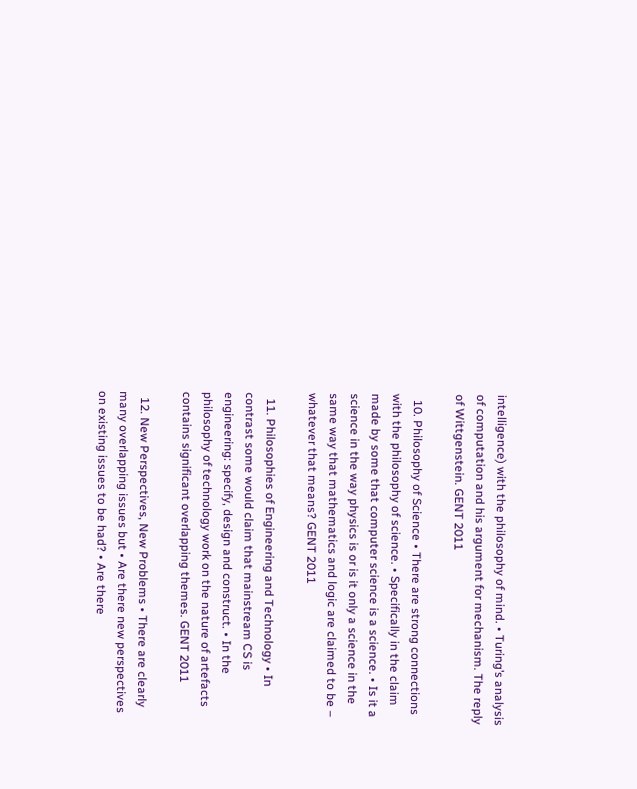intelligence) with the philosophy of mind. • Turing’s analysis of computation and his argument for mechanism. The reply of Wittgenstein. GENT 2011

  10. Philosophy of Science • There are strong connections with the philosophy of science. • Specifically in the claim made by some that computer science is a science. • Is it a science in the way physics is or is it only a science in the same way that mathematics and logic are claimed to be – whatever that means? GENT 2011

  11. Philosophies of Engineering and Technology • In contrast some would claim that mainstream CS is engineering: specify, design and construct. • In the philosophy of technology work on the nature of artefacts contains significant overlapping themes. GENT 2011

  12. New Perspectives, New Problems • There are clearly many overlapping issues but • Are there new perspectives on existing issues to be had? • Are there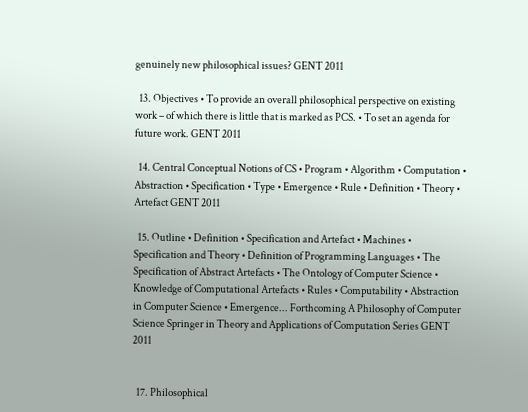genuinely new philosophical issues? GENT 2011

  13. Objectives • To provide an overall philosophical perspective on existing work – of which there is little that is marked as PCS. • To set an agenda for future work. GENT 2011

  14. Central Conceptual Notions of CS • Program • Algorithm • Computation • Abstraction • Specification • Type • Emergence • Rule • Definition • Theory • Artefact GENT 2011

  15. Outline • Definition • Specification and Artefact • Machines • Specification and Theory • Definition of Programming Languages • The Specification of Abstract Artefacts • The Ontology of Computer Science • Knowledge of Computational Artefacts • Rules • Computability • Abstraction in Computer Science • Emergence... Forthcoming A Philosophy of Computer Science Springer in Theory and Applications of Computation Series GENT 2011


  17. Philosophical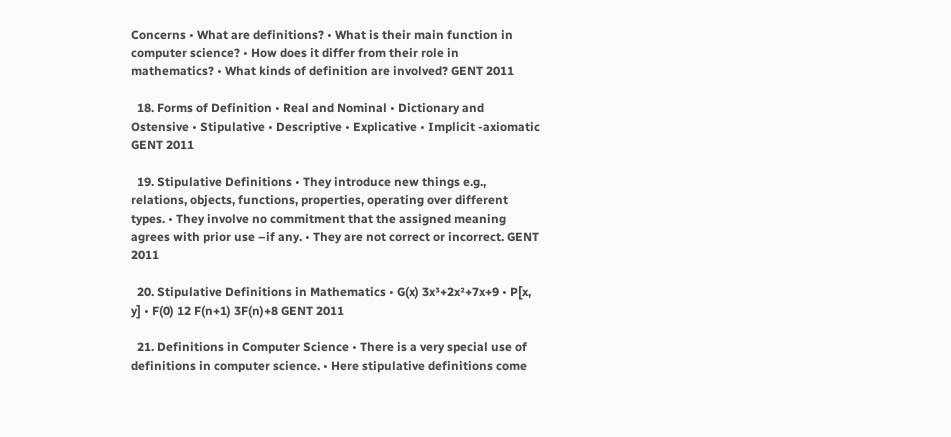Concerns • What are definitions? • What is their main function in computer science? • How does it differ from their role in mathematics? • What kinds of definition are involved? GENT 2011

  18. Forms of Definition • Real and Nominal • Dictionary and Ostensive • Stipulative • Descriptive • Explicative • Implicit -axiomatic GENT 2011

  19. Stipulative Definitions • They introduce new things e.g., relations, objects, functions, properties, operating over different types. • They involve no commitment that the assigned meaning agrees with prior use –if any. • They are not correct or incorrect. GENT 2011

  20. Stipulative Definitions in Mathematics • G(x) 3x³+2x²+7x+9 • P[x, y] • F(0) 12 F(n+1) 3F(n)+8 GENT 2011

  21. Definitions in Computer Science • There is a very special use of definitions in computer science. • Here stipulative definitions come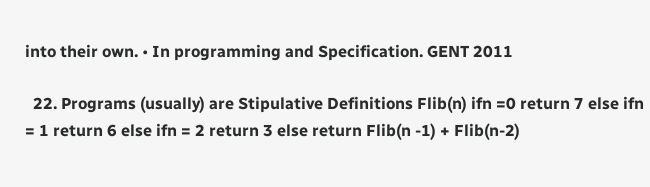into their own. • In programming and Specification. GENT 2011

  22. Programs (usually) are Stipulative Definitions Flib(n) ifn =0 return 7 else ifn = 1 return 6 else ifn = 2 return 3 else return Flib(n -1) + Flib(n-2)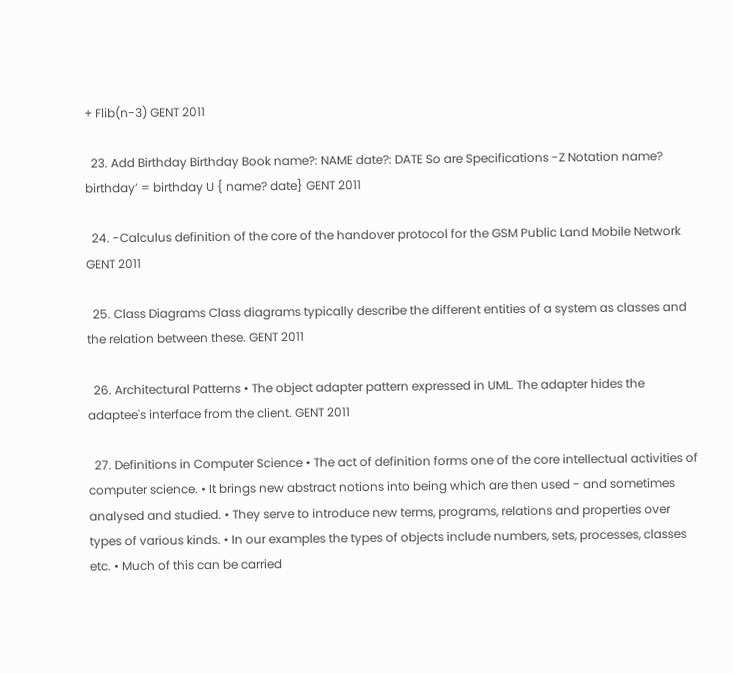+ Flib(n-3) GENT 2011

  23. Add Birthday Birthday Book name?: NAME date?: DATE So are Specifications -Z Notation name? birthday’ = birthday U { name? date} GENT 2011

  24. -Calculus definition of the core of the handover protocol for the GSM Public Land Mobile Network GENT 2011

  25. Class Diagrams Class diagrams typically describe the different entities of a system as classes and the relation between these. GENT 2011

  26. Architectural Patterns • The object adapter pattern expressed in UML. The adapter hides the adaptee's interface from the client. GENT 2011

  27. Definitions in Computer Science • The act of definition forms one of the core intellectual activities of computer science. • It brings new abstract notions into being which are then used - and sometimes analysed and studied. • They serve to introduce new terms, programs, relations and properties over types of various kinds. • In our examples the types of objects include numbers, sets, processes, classes etc. • Much of this can be carried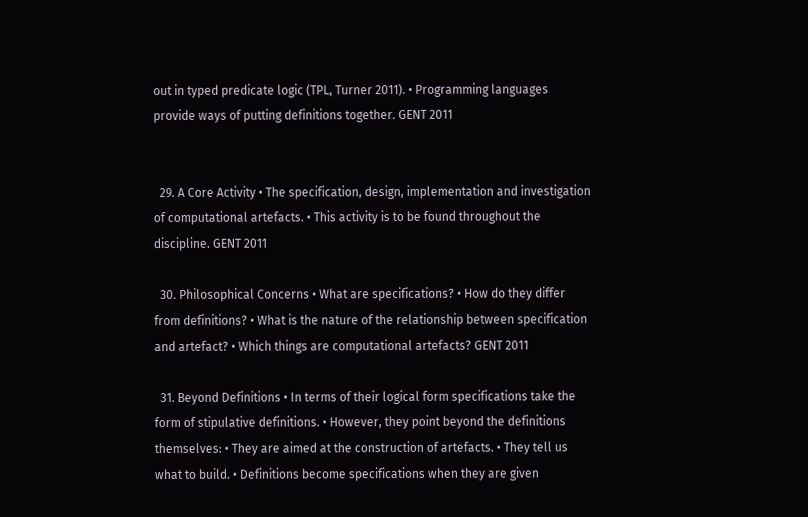out in typed predicate logic (TPL, Turner 2011). • Programming languages provide ways of putting definitions together. GENT 2011


  29. A Core Activity • The specification, design, implementation and investigation of computational artefacts. • This activity is to be found throughout the discipline. GENT 2011

  30. Philosophical Concerns • What are specifications? • How do they differ from definitions? • What is the nature of the relationship between specification and artefact? • Which things are computational artefacts? GENT 2011

  31. Beyond Definitions • In terms of their logical form specifications take the form of stipulative definitions. • However, they point beyond the definitions themselves: • They are aimed at the construction of artefacts. • They tell us what to build. • Definitions become specifications when they are given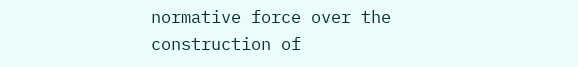normative force over the construction of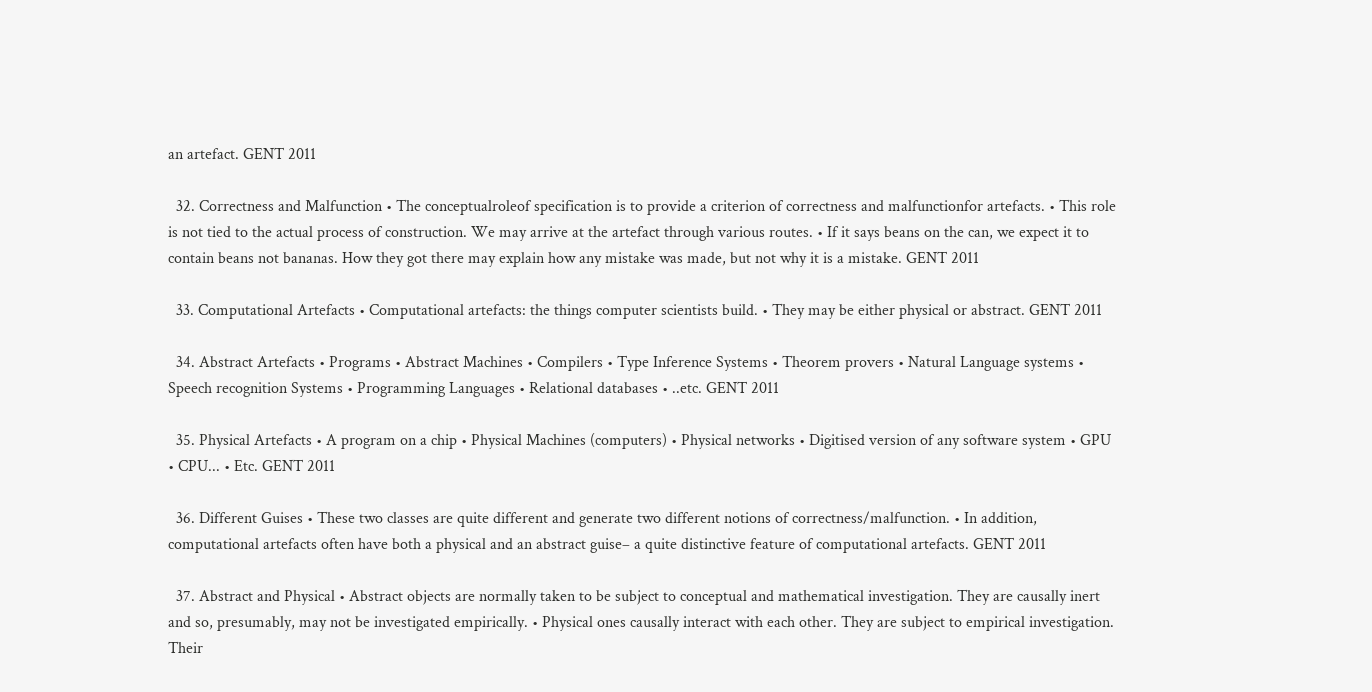an artefact. GENT 2011

  32. Correctness and Malfunction • The conceptualroleof specification is to provide a criterion of correctness and malfunctionfor artefacts. • This role is not tied to the actual process of construction. We may arrive at the artefact through various routes. • If it says beans on the can, we expect it to contain beans not bananas. How they got there may explain how any mistake was made, but not why it is a mistake. GENT 2011

  33. Computational Artefacts • Computational artefacts: the things computer scientists build. • They may be either physical or abstract. GENT 2011

  34. Abstract Artefacts • Programs • Abstract Machines • Compilers • Type Inference Systems • Theorem provers • Natural Language systems • Speech recognition Systems • Programming Languages • Relational databases • ..etc. GENT 2011

  35. Physical Artefacts • A program on a chip • Physical Machines (computers) • Physical networks • Digitised version of any software system • GPU • CPU... • Etc. GENT 2011

  36. Different Guises • These two classes are quite different and generate two different notions of correctness/malfunction. • In addition, computational artefacts often have both a physical and an abstract guise– a quite distinctive feature of computational artefacts. GENT 2011

  37. Abstract and Physical • Abstract objects are normally taken to be subject to conceptual and mathematical investigation. They are causally inert and so, presumably, may not be investigated empirically. • Physical ones causally interact with each other. They are subject to empirical investigation. Their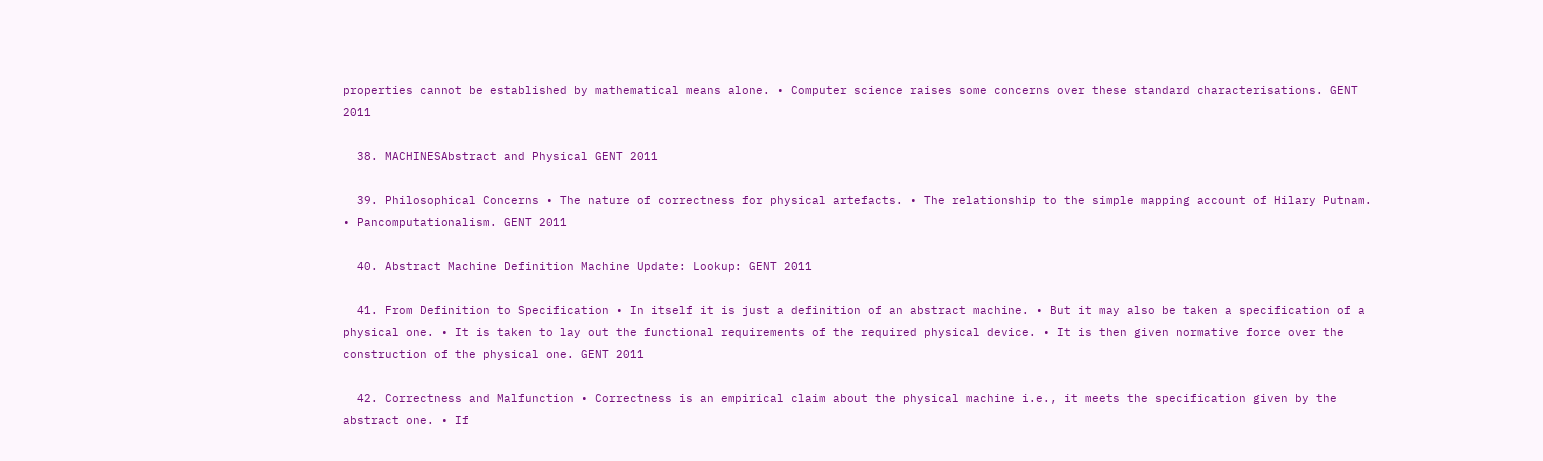properties cannot be established by mathematical means alone. • Computer science raises some concerns over these standard characterisations. GENT 2011

  38. MACHINESAbstract and Physical GENT 2011

  39. Philosophical Concerns • The nature of correctness for physical artefacts. • The relationship to the simple mapping account of Hilary Putnam. • Pancomputationalism. GENT 2011

  40. Abstract Machine Definition Machine Update: Lookup: GENT 2011

  41. From Definition to Specification • In itself it is just a definition of an abstract machine. • But it may also be taken a specification of a physical one. • It is taken to lay out the functional requirements of the required physical device. • It is then given normative force over the construction of the physical one. GENT 2011

  42. Correctness and Malfunction • Correctness is an empirical claim about the physical machine i.e., it meets the specification given by the abstract one. • If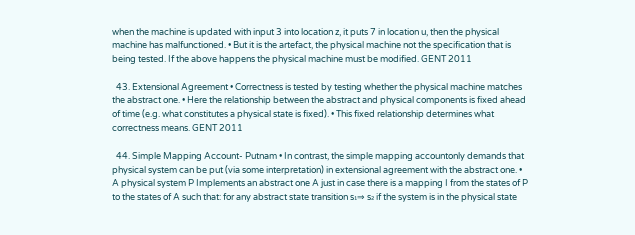when the machine is updated with input 3 into location z, it puts 7 in location u, then the physical machine has malfunctioned. • But it is the artefact, the physical machine not the specification that is being tested. If the above happens the physical machine must be modified. GENT 2011

  43. Extensional Agreement • Correctness is tested by testing whether the physical machine matches the abstract one. • Here the relationship between the abstract and physical components is fixed ahead of time (e.g. what constitutes a physical state is fixed). • This fixed relationship determines what correctness means. GENT 2011

  44. Simple Mapping Account- Putnam • In contrast, the simple mapping accountonly demands that physical system can be put (via some interpretation) in extensional agreement with the abstract one. • A physical system P Implements an abstract one A just in case there is a mapping I from the states of P to the states of A such that: for any abstract state transition s₁⇒ s₂ if the system is in the physical state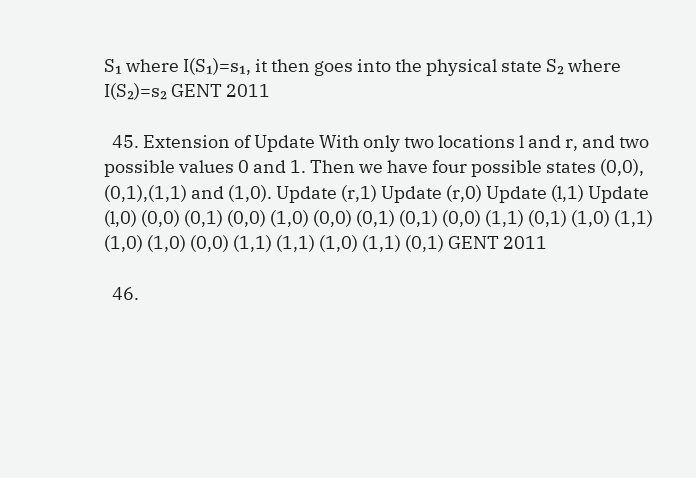S₁ where I(S₁)=s₁, it then goes into the physical state S₂ where I(S₂)=s₂ GENT 2011

  45. Extension of Update With only two locations l and r, and two possible values 0 and 1. Then we have four possible states (0,0), (0,1),(1,1) and (1,0). Update (r,1) Update (r,0) Update (l,1) Update (l,0) (0,0) (0,1) (0,0) (1,0) (0,0) (0,1) (0,1) (0,0) (1,1) (0,1) (1,0) (1,1) (1,0) (1,0) (0,0) (1,1) (1,1) (1,0) (1,1) (0,1) GENT 2011

  46.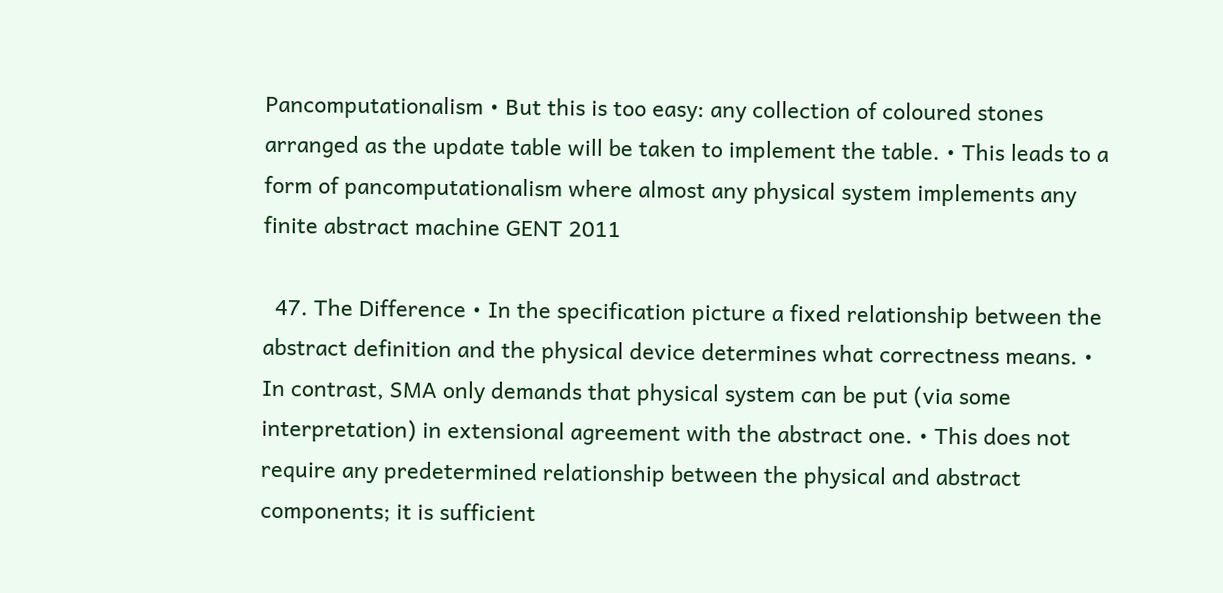Pancomputationalism • But this is too easy: any collection of coloured stones arranged as the update table will be taken to implement the table. • This leads to a form of pancomputationalism where almost any physical system implements any finite abstract machine GENT 2011

  47. The Difference • In the specification picture a fixed relationship between the abstract definition and the physical device determines what correctness means. • In contrast, SMA only demands that physical system can be put (via some interpretation) in extensional agreement with the abstract one. • This does not require any predetermined relationship between the physical and abstract components; it is sufficient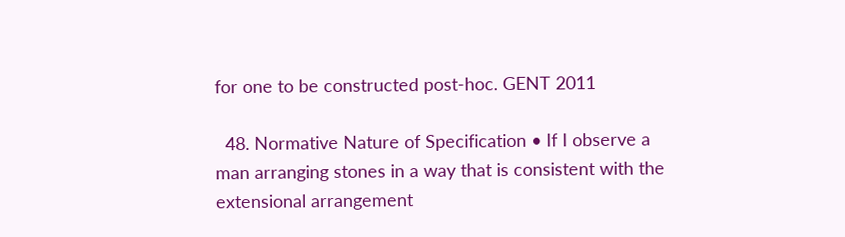for one to be constructed post-hoc. GENT 2011

  48. Normative Nature of Specification • If I observe a man arranging stones in a way that is consistent with the extensional arrangement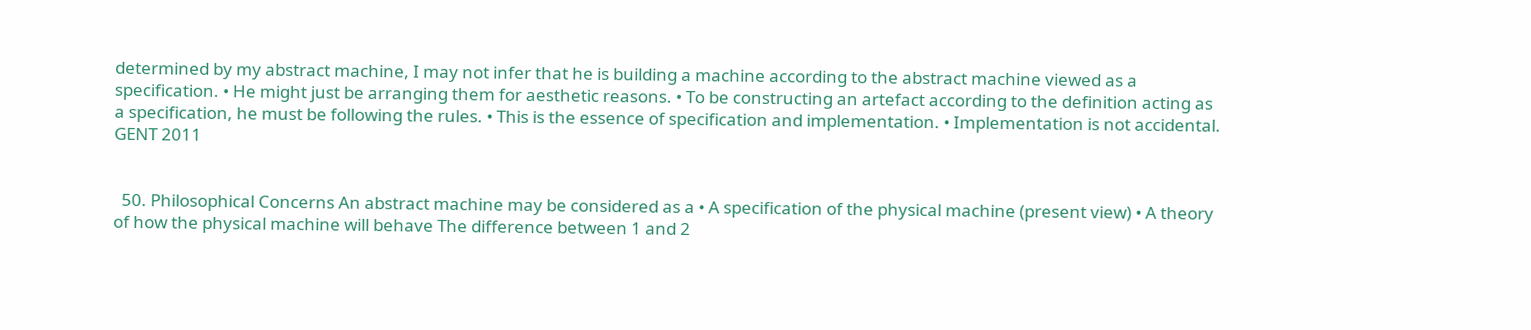determined by my abstract machine, I may not infer that he is building a machine according to the abstract machine viewed as a specification. • He might just be arranging them for aesthetic reasons. • To be constructing an artefact according to the definition acting as a specification, he must be following the rules. • This is the essence of specification and implementation. • Implementation is not accidental. GENT 2011


  50. Philosophical Concerns An abstract machine may be considered as a • A specification of the physical machine (present view) • A theory of how the physical machine will behave The difference between 1 and 2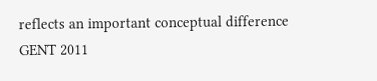reflects an important conceptual difference GENT 2011